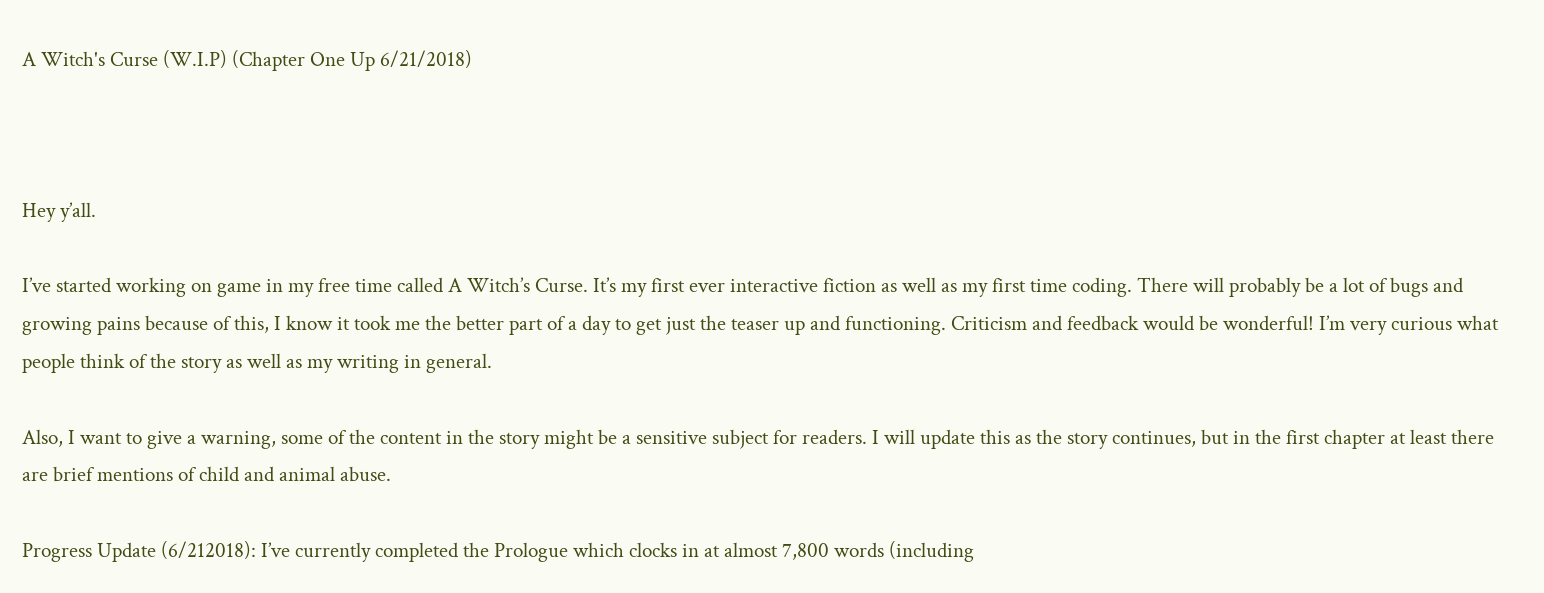A Witch's Curse (W.I.P) (Chapter One Up 6/21/2018)



Hey y’all.

I’ve started working on game in my free time called A Witch’s Curse. It’s my first ever interactive fiction as well as my first time coding. There will probably be a lot of bugs and growing pains because of this, I know it took me the better part of a day to get just the teaser up and functioning. Criticism and feedback would be wonderful! I’m very curious what people think of the story as well as my writing in general.

Also, I want to give a warning, some of the content in the story might be a sensitive subject for readers. I will update this as the story continues, but in the first chapter at least there are brief mentions of child and animal abuse.

Progress Update (6/212018): I’ve currently completed the Prologue which clocks in at almost 7,800 words (including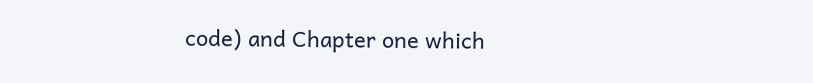code) and Chapter one which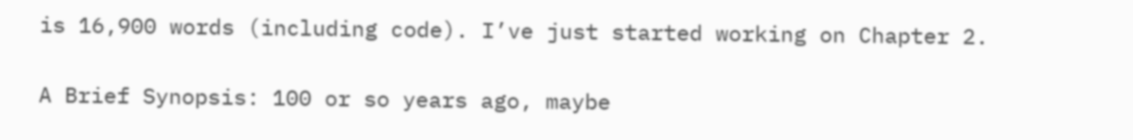is 16,900 words (including code). I’ve just started working on Chapter 2.

A Brief Synopsis: 100 or so years ago, maybe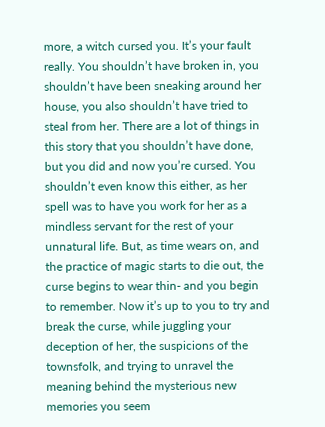more, a witch cursed you. It’s your fault really. You shouldn’t have broken in, you shouldn’t have been sneaking around her house, you also shouldn’t have tried to steal from her. There are a lot of things in this story that you shouldn’t have done, but you did and now you’re cursed. You shouldn’t even know this either, as her spell was to have you work for her as a mindless servant for the rest of your unnatural life. But, as time wears on, and the practice of magic starts to die out, the curse begins to wear thin- and you begin to remember. Now it’s up to you to try and break the curse, while juggling your deception of her, the suspicions of the townsfolk, and trying to unravel the meaning behind the mysterious new memories you seem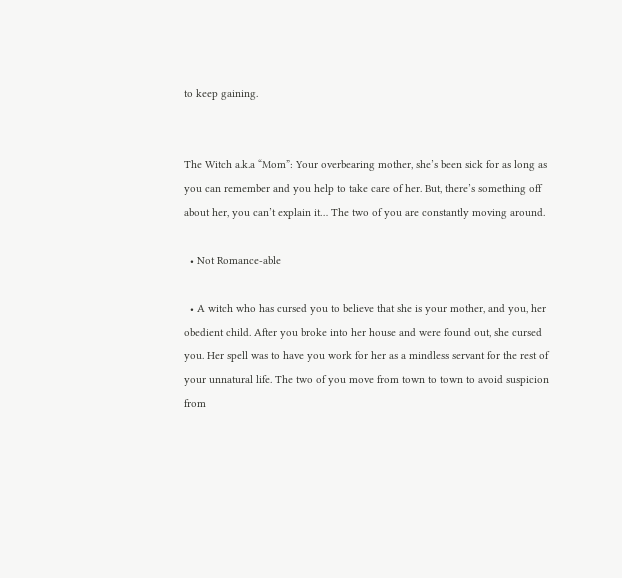to keep gaining.


The Witch a.k.a “Mom”: Your overbearing mother, she’s been sick for as long as you can remember and you help to take care of her. But, there’s something off about her, you can’t explain it… The two of you are constantly moving around.

  • Not Romance-able

  • A witch who has cursed you to believe that she is your mother, and you, her obedient child. After you broke into her house and were found out, she cursed you. Her spell was to have you work for her as a mindless servant for the rest of your unnatural life. The two of you move from town to town to avoid suspicion from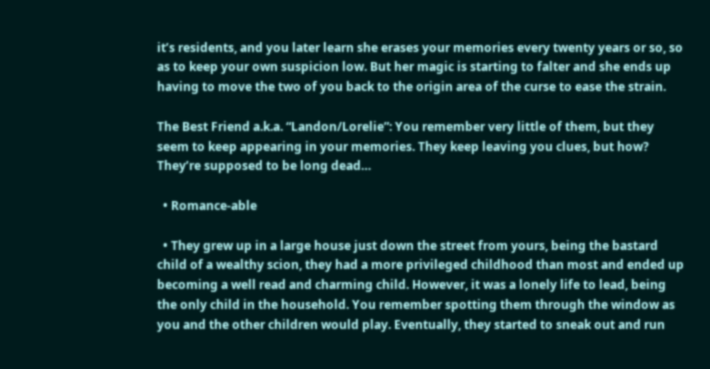it’s residents, and you later learn she erases your memories every twenty years or so, so as to keep your own suspicion low. But her magic is starting to falter and she ends up having to move the two of you back to the origin area of the curse to ease the strain.

The Best Friend a.k.a. “Landon/Lorelie”: You remember very little of them, but they seem to keep appearing in your memories. They keep leaving you clues, but how? They’re supposed to be long dead…

  • Romance-able

  • They grew up in a large house just down the street from yours, being the bastard child of a wealthy scion, they had a more privileged childhood than most and ended up becoming a well read and charming child. However, it was a lonely life to lead, being the only child in the household. You remember spotting them through the window as you and the other children would play. Eventually, they started to sneak out and run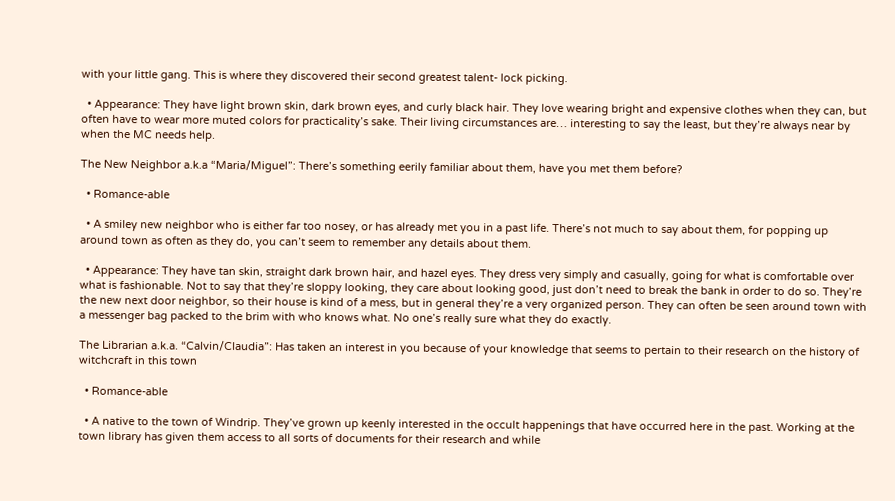with your little gang. This is where they discovered their second greatest talent- lock picking.

  • Appearance: They have light brown skin, dark brown eyes, and curly black hair. They love wearing bright and expensive clothes when they can, but often have to wear more muted colors for practicality’s sake. Their living circumstances are… interesting to say the least, but they’re always near by when the MC needs help.

The New Neighbor a.k.a “Maria/Miguel”: There’s something eerily familiar about them, have you met them before?

  • Romance-able

  • A smiley new neighbor who is either far too nosey, or has already met you in a past life. There’s not much to say about them, for popping up around town as often as they do, you can’t seem to remember any details about them.

  • Appearance: They have tan skin, straight dark brown hair, and hazel eyes. They dress very simply and casually, going for what is comfortable over what is fashionable. Not to say that they’re sloppy looking, they care about looking good, just don’t need to break the bank in order to do so. They’re the new next door neighbor, so their house is kind of a mess, but in general they’re a very organized person. They can often be seen around town with a messenger bag packed to the brim with who knows what. No one’s really sure what they do exactly.

The Librarian a.k.a. “Calvin/Claudia”: Has taken an interest in you because of your knowledge that seems to pertain to their research on the history of witchcraft in this town

  • Romance-able

  • A native to the town of Windrip. They’ve grown up keenly interested in the occult happenings that have occurred here in the past. Working at the town library has given them access to all sorts of documents for their research and while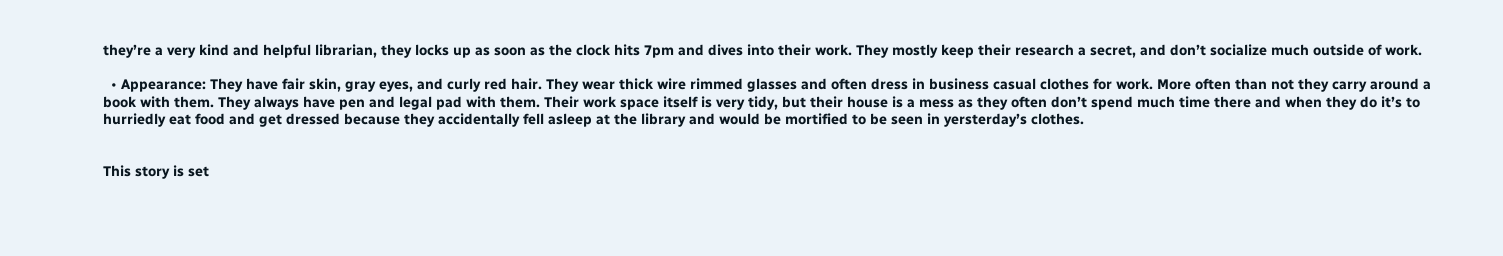they’re a very kind and helpful librarian, they locks up as soon as the clock hits 7pm and dives into their work. They mostly keep their research a secret, and don’t socialize much outside of work.

  • Appearance: They have fair skin, gray eyes, and curly red hair. They wear thick wire rimmed glasses and often dress in business casual clothes for work. More often than not they carry around a book with them. They always have pen and legal pad with them. Their work space itself is very tidy, but their house is a mess as they often don’t spend much time there and when they do it’s to hurriedly eat food and get dressed because they accidentally fell asleep at the library and would be mortified to be seen in yersterday’s clothes.


This story is set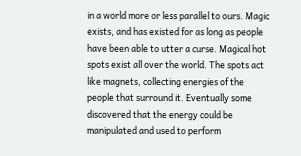in a world more or less parallel to ours. Magic exists, and has existed for as long as people have been able to utter a curse. Magical hot spots exist all over the world. The spots act like magnets, collecting energies of the people that surround it. Eventually some discovered that the energy could be manipulated and used to perform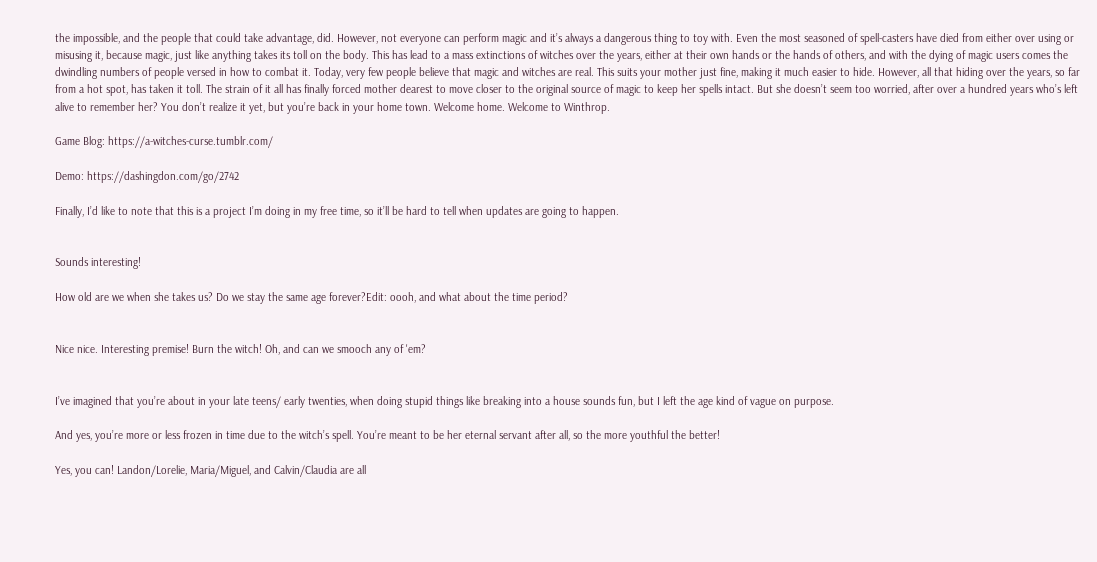the impossible, and the people that could take advantage, did. However, not everyone can perform magic and it’s always a dangerous thing to toy with. Even the most seasoned of spell-casters have died from either over using or misusing it, because magic, just like anything takes its toll on the body. This has lead to a mass extinctions of witches over the years, either at their own hands or the hands of others, and with the dying of magic users comes the dwindling numbers of people versed in how to combat it. Today, very few people believe that magic and witches are real. This suits your mother just fine, making it much easier to hide. However, all that hiding over the years, so far from a hot spot, has taken it toll. The strain of it all has finally forced mother dearest to move closer to the original source of magic to keep her spells intact. But she doesn’t seem too worried, after over a hundred years who’s left alive to remember her? You don’t realize it yet, but you’re back in your home town. Welcome home. Welcome to Winthrop.

Game Blog: https://a-witches-curse.tumblr.com/

Demo: https://dashingdon.com/go/2742

Finally, I’d like to note that this is a project I’m doing in my free time, so it’ll be hard to tell when updates are going to happen.


Sounds interesting!

How old are we when she takes us? Do we stay the same age forever?Edit: oooh, and what about the time period?


Nice nice. Interesting premise! Burn the witch! Oh, and can we smooch any of 'em?


I’ve imagined that you’re about in your late teens/ early twenties, when doing stupid things like breaking into a house sounds fun, but I left the age kind of vague on purpose.

And yes, you’re more or less frozen in time due to the witch’s spell. You’re meant to be her eternal servant after all, so the more youthful the better!

Yes, you can! Landon/Lorelie, Maria/Miguel, and Calvin/Claudia are all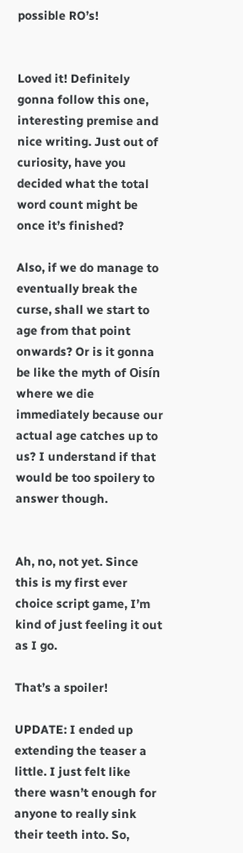possible RO’s!


Loved it! Definitely gonna follow this one, interesting premise and nice writing. Just out of curiosity, have you decided what the total word count might be once it’s finished?

Also, if we do manage to eventually break the curse, shall we start to age from that point onwards? Or is it gonna be like the myth of Oisín where we die immediately because our actual age catches up to us? I understand if that would be too spoilery to answer though.


Ah, no, not yet. Since this is my first ever choice script game, I’m kind of just feeling it out as I go.

That’s a spoiler!

UPDATE: I ended up extending the teaser a little. I just felt like there wasn’t enough for anyone to really sink their teeth into. So,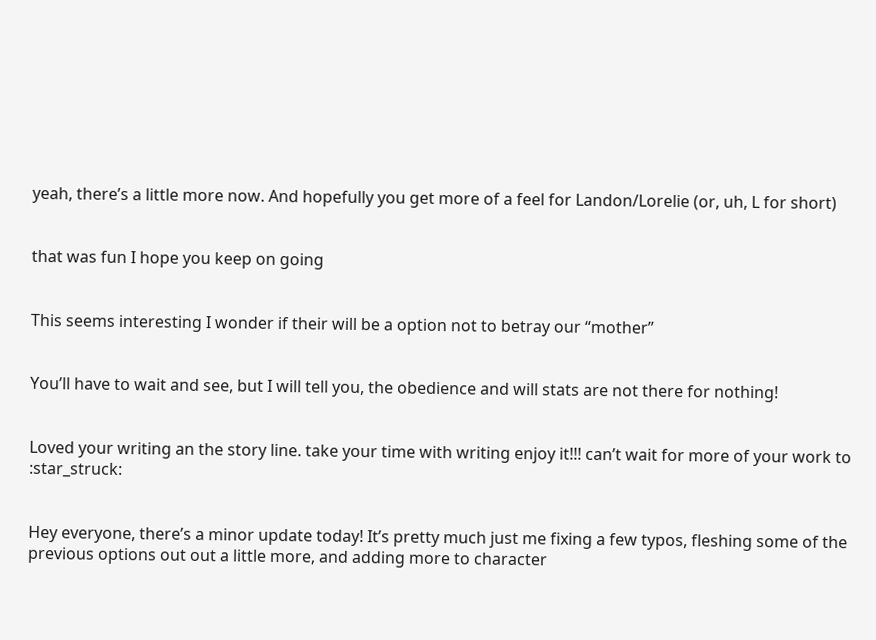yeah, there’s a little more now. And hopefully you get more of a feel for Landon/Lorelie (or, uh, L for short)


that was fun I hope you keep on going


This seems interesting I wonder if their will be a option not to betray our “mother”


You’ll have to wait and see, but I will tell you, the obedience and will stats are not there for nothing!


Loved your writing an the story line. take your time with writing enjoy it!!! can’t wait for more of your work to :star_struck:


Hey everyone, there’s a minor update today! It’s pretty much just me fixing a few typos, fleshing some of the previous options out out a little more, and adding more to character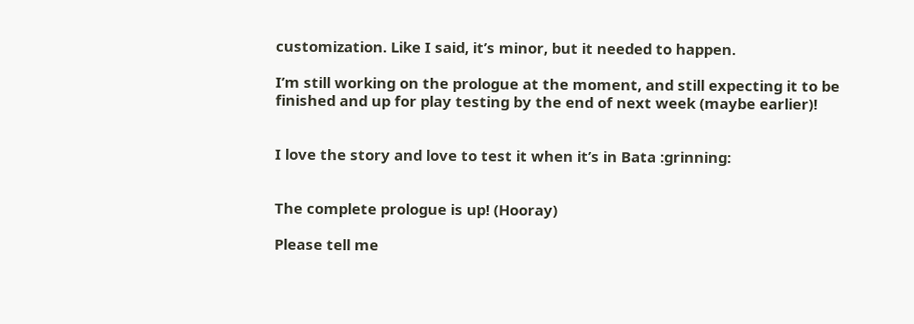customization. Like I said, it’s minor, but it needed to happen.

I’m still working on the prologue at the moment, and still expecting it to be finished and up for play testing by the end of next week (maybe earlier)!


I love the story and love to test it when it’s in Bata :grinning:


The complete prologue is up! (Hooray)

Please tell me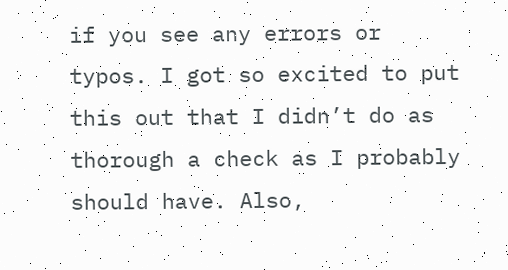if you see any errors or typos. I got so excited to put this out that I didn’t do as thorough a check as I probably should have. Also,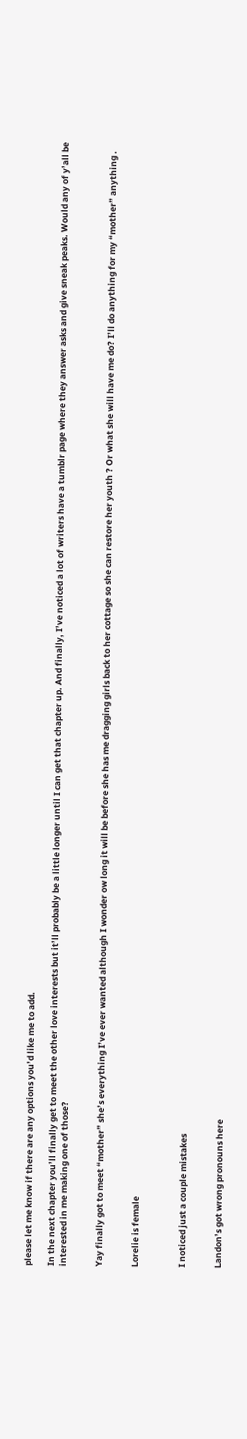please let me know if there are any options you’d like me to add.

In the next chapter you’ll finally get to meet the other love interests but it’ll probably be a little longer until I can get that chapter up. And finally, I’ve noticed a lot of writers have a tumblr page where they answer asks and give sneak peaks. Would any of y’all be interested in me making one of those?


Yay finally got to meet “mother” she’s everything I’ve ever wanted although I wonder ow long it will be before she has me dragging girls back to her cottage so she can restore her youth ? Or what she will have me do? I’ll do anything for my “mother” anything .


Lorelie is female



I noticed just a couple mistakes


Landon’s got wrong pronouns here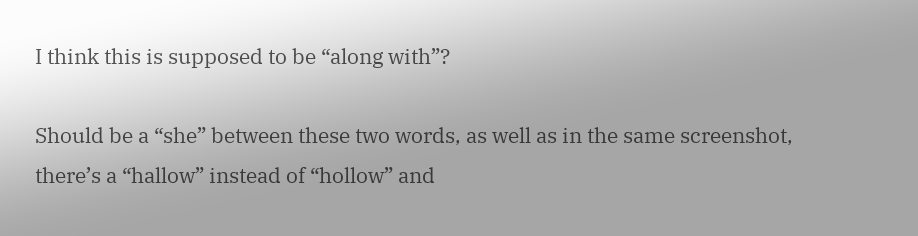I think this is supposed to be “along with”?

Should be a “she” between these two words, as well as in the same screenshot, there’s a “hallow” instead of “hollow” and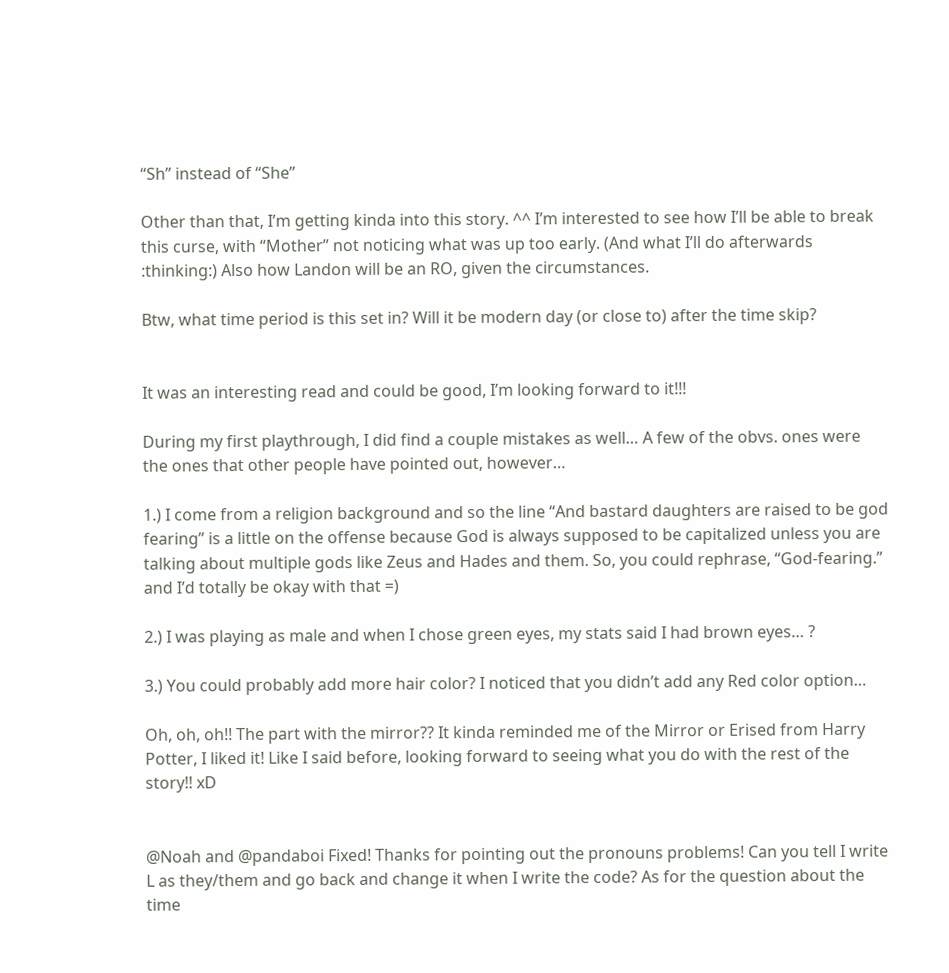“Sh” instead of “She”

Other than that, I’m getting kinda into this story. ^^ I’m interested to see how I’ll be able to break this curse, with “Mother” not noticing what was up too early. (And what I’ll do afterwards :thinking:) Also how Landon will be an RO, given the circumstances.

Btw, what time period is this set in? Will it be modern day (or close to) after the time skip?


It was an interesting read and could be good, I’m looking forward to it!!!

During my first playthrough, I did find a couple mistakes as well… A few of the obvs. ones were the ones that other people have pointed out, however…

1.) I come from a religion background and so the line “And bastard daughters are raised to be god fearing” is a little on the offense because God is always supposed to be capitalized unless you are talking about multiple gods like Zeus and Hades and them. So, you could rephrase, “God-fearing.” and I’d totally be okay with that =)

2.) I was playing as male and when I chose green eyes, my stats said I had brown eyes… ?

3.) You could probably add more hair color? I noticed that you didn’t add any Red color option…

Oh, oh, oh!! The part with the mirror?? It kinda reminded me of the Mirror or Erised from Harry Potter, I liked it! Like I said before, looking forward to seeing what you do with the rest of the story!! xD


@Noah and @pandaboi Fixed! Thanks for pointing out the pronouns problems! Can you tell I write L as they/them and go back and change it when I write the code? As for the question about the time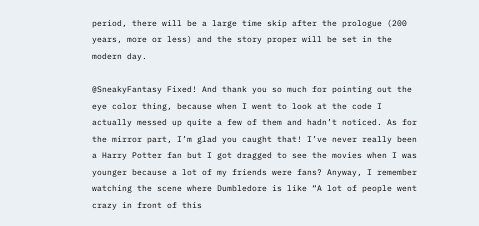period, there will be a large time skip after the prologue (200 years, more or less) and the story proper will be set in the modern day.

@SneakyFantasy Fixed! And thank you so much for pointing out the eye color thing, because when I went to look at the code I actually messed up quite a few of them and hadn’t noticed. As for the mirror part, I’m glad you caught that! I’ve never really been a Harry Potter fan but I got dragged to see the movies when I was younger because a lot of my friends were fans? Anyway, I remember watching the scene where Dumbledore is like “A lot of people went crazy in front of this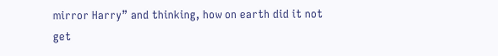mirror Harry” and thinking, how on earth did it not get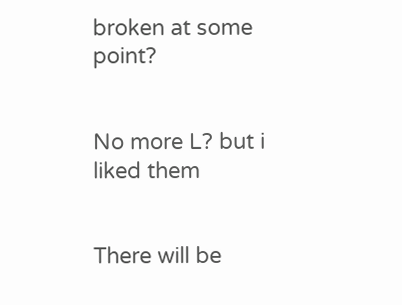broken at some point?


No more L? but i liked them


There will be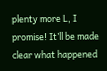plenty more L, I promise! It’ll be made clear what happened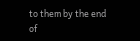to them by the end of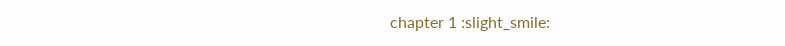chapter 1 :slight_smile: